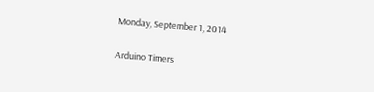Monday, September 1, 2014

Arduino Timers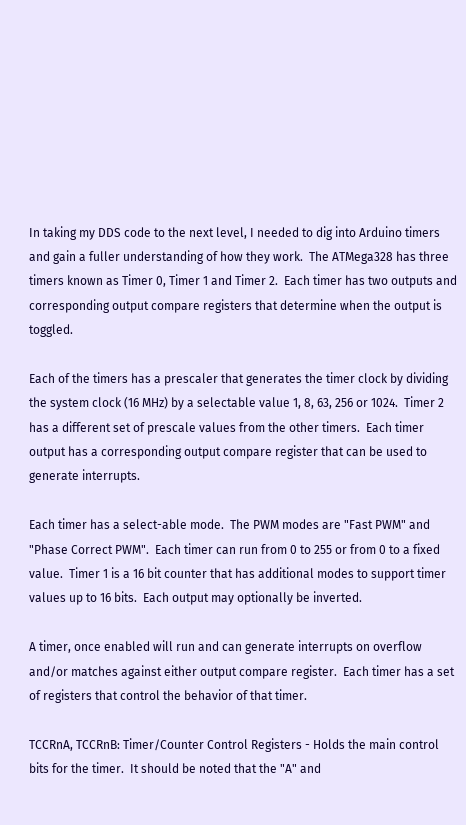In taking my DDS code to the next level, I needed to dig into Arduino timers and gain a fuller understanding of how they work.  The ATMega328 has three timers known as Timer 0, Timer 1 and Timer 2.  Each timer has two outputs and corresponding output compare registers that determine when the output is toggled.

Each of the timers has a prescaler that generates the timer clock by dividing the system clock (16 MHz) by a selectable value 1, 8, 63, 256 or 1024.  Timer 2 has a different set of prescale values from the other timers.  Each timer output has a corresponding output compare register that can be used to generate interrupts.

Each timer has a select-able mode.  The PWM modes are "Fast PWM" and "Phase Correct PWM".  Each timer can run from 0 to 255 or from 0 to a fixed value.  Timer 1 is a 16 bit counter that has additional modes to support timer values up to 16 bits.  Each output may optionally be inverted.

A timer, once enabled will run and can generate interrupts on overflow and/or matches against either output compare register.  Each timer has a set of registers that control the behavior of that timer.

TCCRnA, TCCRnB: Timer/Counter Control Registers - Holds the main control bits for the timer.  It should be noted that the "A" and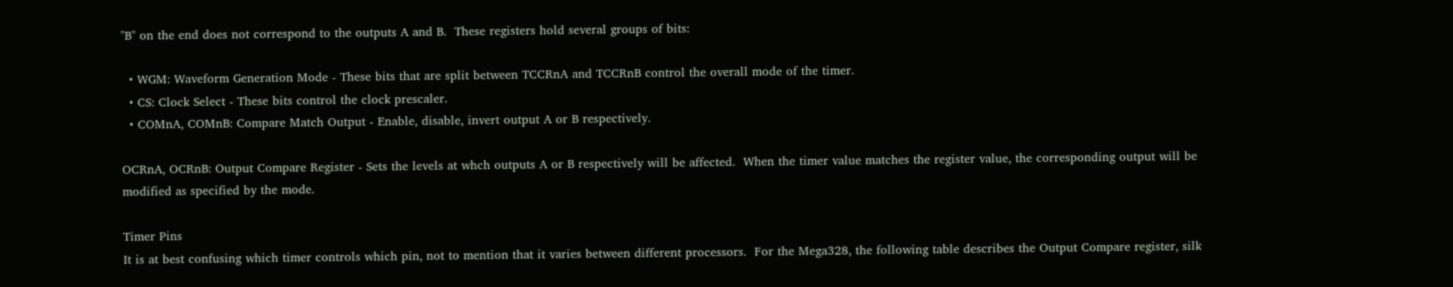"B" on the end does not correspond to the outputs A and B.  These registers hold several groups of bits:

  • WGM: Waveform Generation Mode - These bits that are split between TCCRnA and TCCRnB control the overall mode of the timer.
  • CS: Clock Select - These bits control the clock prescaler.
  • COMnA, COMnB: Compare Match Output - Enable, disable, invert output A or B respectively.

OCRnA, OCRnB: Output Compare Register - Sets the levels at whch outputs A or B respectively will be affected.  When the timer value matches the register value, the corresponding output will be modified as specified by the mode.

Timer Pins
It is at best confusing which timer controls which pin, not to mention that it varies between different processors.  For the Mega328, the following table describes the Output Compare register, silk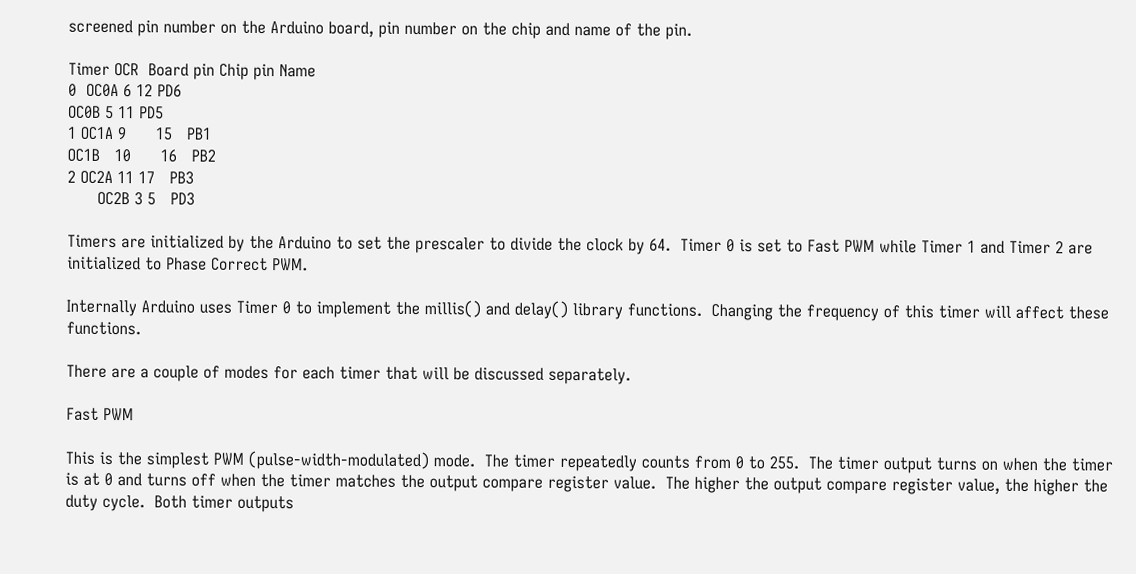screened pin number on the Arduino board, pin number on the chip and name of the pin.

Timer OCR  Board pin Chip pin Name
0  OC0A 6 12 PD6
OC0B 5 11 PD5
1 OC1A 9      15   PB1
OC1B   10      16   PB2
2 OC2A 11 17   PB3
      OC2B 3 5   PD3

Timers are initialized by the Arduino to set the prescaler to divide the clock by 64.  Timer 0 is set to Fast PWM while Timer 1 and Timer 2 are initialized to Phase Correct PWM.

Internally Arduino uses Timer 0 to implement the millis() and delay() library functions.  Changing the frequency of this timer will affect these functions.

There are a couple of modes for each timer that will be discussed separately.

Fast PWM

This is the simplest PWM (pulse-width-modulated) mode.  The timer repeatedly counts from 0 to 255.  The timer output turns on when the timer is at 0 and turns off when the timer matches the output compare register value.  The higher the output compare register value, the higher the duty cycle.  Both timer outputs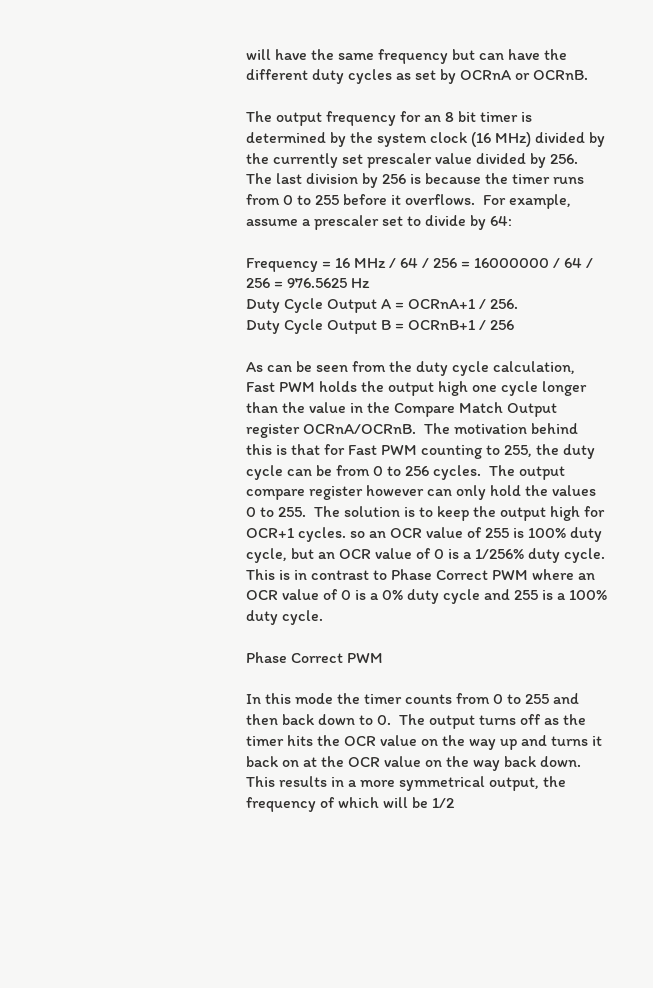will have the same frequency but can have the different duty cycles as set by OCRnA or OCRnB.

The output frequency for an 8 bit timer is determined by the system clock (16 MHz) divided by the currently set prescaler value divided by 256.  The last division by 256 is because the timer runs from 0 to 255 before it overflows.  For example, assume a prescaler set to divide by 64:

Frequency = 16 MHz / 64 / 256 = 16000000 / 64 / 256 = 976.5625 Hz
Duty Cycle Output A = OCRnA+1 / 256.
Duty Cycle Output B = OCRnB+1 / 256

As can be seen from the duty cycle calculation, Fast PWM holds the output high one cycle longer than the value in the Compare Match Output register OCRnA/OCRnB.  The motivation behind this is that for Fast PWM counting to 255, the duty cycle can be from 0 to 256 cycles.  The output compare register however can only hold the values 0 to 255.  The solution is to keep the output high for OCR+1 cycles. so an OCR value of 255 is 100% duty cycle, but an OCR value of 0 is a 1/256% duty cycle.  This is in contrast to Phase Correct PWM where an OCR value of 0 is a 0% duty cycle and 255 is a 100% duty cycle.

Phase Correct PWM

In this mode the timer counts from 0 to 255 and then back down to 0.  The output turns off as the timer hits the OCR value on the way up and turns it back on at the OCR value on the way back down.  This results in a more symmetrical output, the frequency of which will be 1/2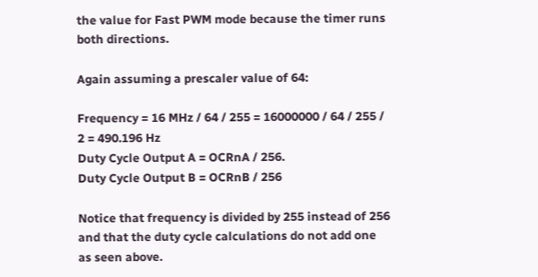the value for Fast PWM mode because the timer runs both directions.

Again assuming a prescaler value of 64:

Frequency = 16 MHz / 64 / 255 = 16000000 / 64 / 255 / 2 = 490.196 Hz
Duty Cycle Output A = OCRnA / 256.
Duty Cycle Output B = OCRnB / 256

Notice that frequency is divided by 255 instead of 256 and that the duty cycle calculations do not add one as seen above.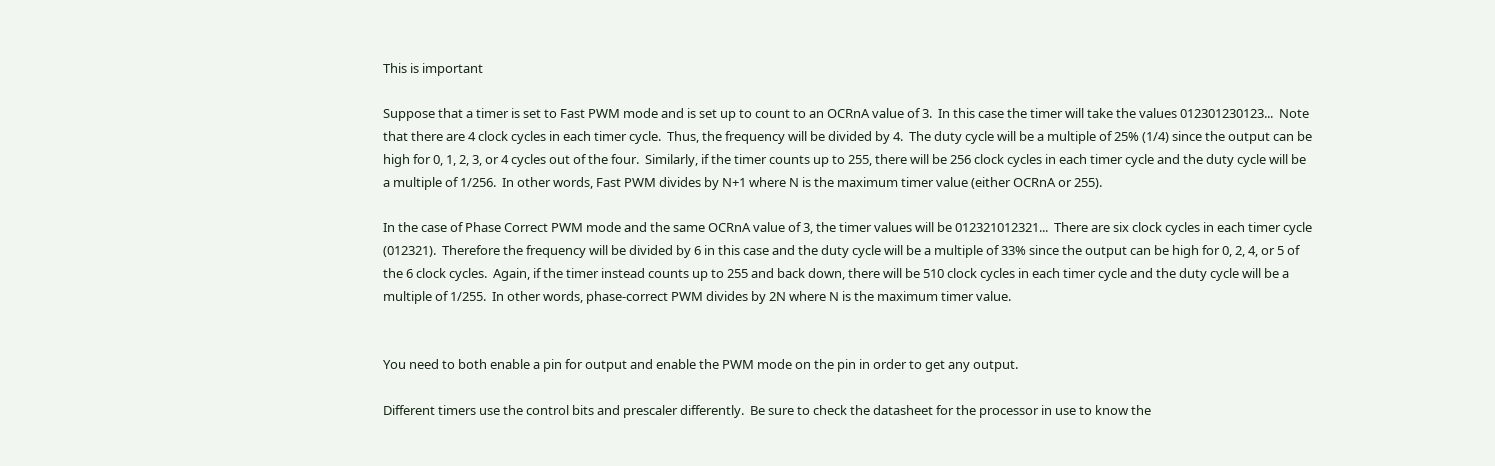This is important

Suppose that a timer is set to Fast PWM mode and is set up to count to an OCRnA value of 3.  In this case the timer will take the values 012301230123...  Note that there are 4 clock cycles in each timer cycle.  Thus, the frequency will be divided by 4.  The duty cycle will be a multiple of 25% (1/4) since the output can be high for 0, 1, 2, 3, or 4 cycles out of the four.  Similarly, if the timer counts up to 255, there will be 256 clock cycles in each timer cycle and the duty cycle will be a multiple of 1/256.  In other words, Fast PWM divides by N+1 where N is the maximum timer value (either OCRnA or 255).

In the case of Phase Correct PWM mode and the same OCRnA value of 3, the timer values will be 012321012321...  There are six clock cycles in each timer cycle (012321).  Therefore the frequency will be divided by 6 in this case and the duty cycle will be a multiple of 33% since the output can be high for 0, 2, 4, or 5 of the 6 clock cycles.  Again, if the timer instead counts up to 255 and back down, there will be 510 clock cycles in each timer cycle and the duty cycle will be a multiple of 1/255.  In other words, phase-correct PWM divides by 2N where N is the maximum timer value.


You need to both enable a pin for output and enable the PWM mode on the pin in order to get any output.

Different timers use the control bits and prescaler differently.  Be sure to check the datasheet for the processor in use to know the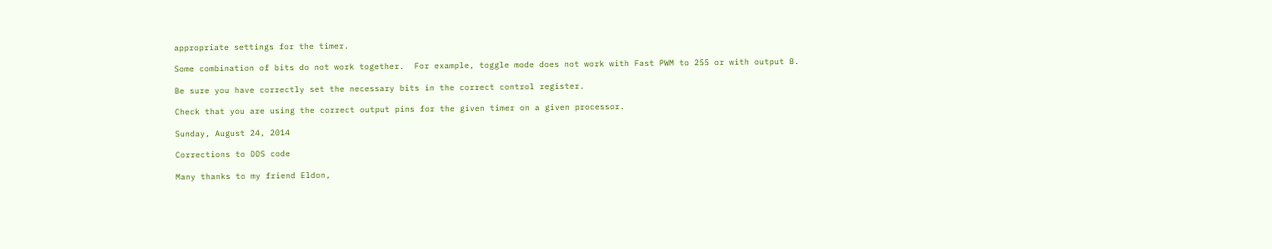appropriate settings for the timer.

Some combination of bits do not work together.  For example, toggle mode does not work with Fast PWM to 255 or with output B.

Be sure you have correctly set the necessary bits in the correct control register.

Check that you are using the correct output pins for the given timer on a given processor.

Sunday, August 24, 2014

Corrections to DDS code

Many thanks to my friend Eldon,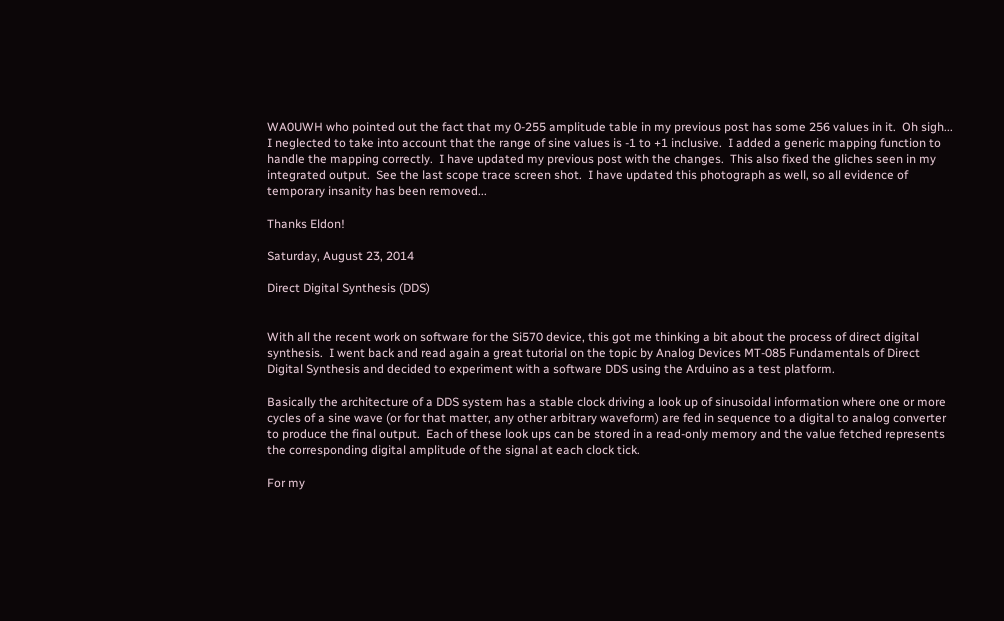WA0UWH who pointed out the fact that my 0-255 amplitude table in my previous post has some 256 values in it.  Oh sigh...  I neglected to take into account that the range of sine values is -1 to +1 inclusive.  I added a generic mapping function to handle the mapping correctly.  I have updated my previous post with the changes.  This also fixed the gliches seen in my integrated output.  See the last scope trace screen shot.  I have updated this photograph as well, so all evidence of temporary insanity has been removed...

Thanks Eldon!

Saturday, August 23, 2014

Direct Digital Synthesis (DDS)


With all the recent work on software for the Si570 device, this got me thinking a bit about the process of direct digital synthesis.  I went back and read again a great tutorial on the topic by Analog Devices MT-085 Fundamentals of Direct Digital Synthesis and decided to experiment with a software DDS using the Arduino as a test platform.

Basically the architecture of a DDS system has a stable clock driving a look up of sinusoidal information where one or more cycles of a sine wave (or for that matter, any other arbitrary waveform) are fed in sequence to a digital to analog converter to produce the final output.  Each of these look ups can be stored in a read-only memory and the value fetched represents the corresponding digital amplitude of the signal at each clock tick.

For my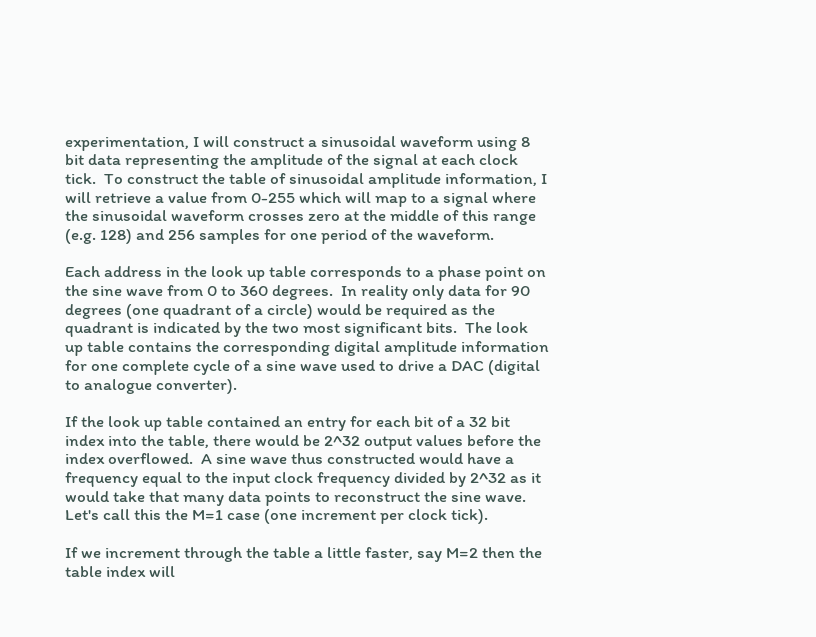experimentation, I will construct a sinusoidal waveform using 8 bit data representing the amplitude of the signal at each clock tick.  To construct the table of sinusoidal amplitude information, I will retrieve a value from 0-255 which will map to a signal where the sinusoidal waveform crosses zero at the middle of this range (e.g. 128) and 256 samples for one period of the waveform.

Each address in the look up table corresponds to a phase point on the sine wave from 0 to 360 degrees.  In reality only data for 90 degrees (one quadrant of a circle) would be required as the quadrant is indicated by the two most significant bits.  The look up table contains the corresponding digital amplitude information for one complete cycle of a sine wave used to drive a DAC (digital to analogue converter).

If the look up table contained an entry for each bit of a 32 bit index into the table, there would be 2^32 output values before the index overflowed.  A sine wave thus constructed would have a frequency equal to the input clock frequency divided by 2^32 as it would take that many data points to reconstruct the sine wave.  Let's call this the M=1 case (one increment per clock tick).

If we increment through the table a little faster, say M=2 then the table index will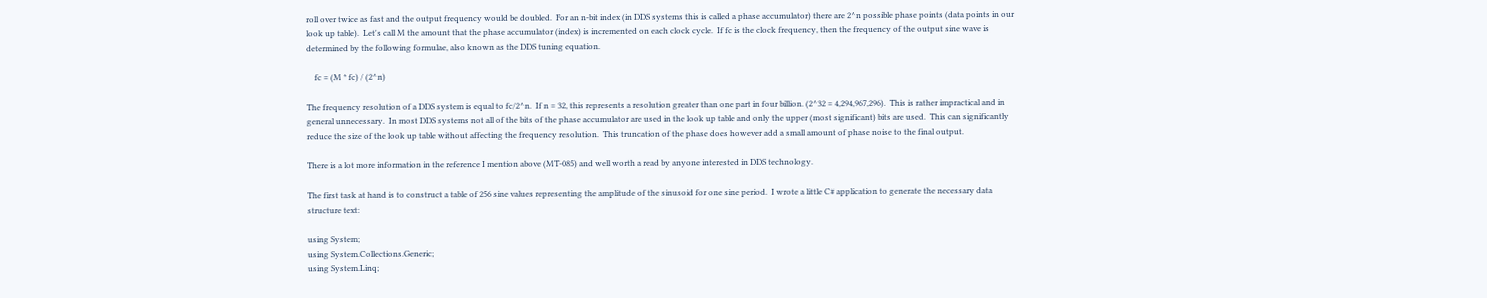roll over twice as fast and the output frequency would be doubled.  For an n-bit index (in DDS systems this is called a phase accumulator) there are 2^n possible phase points (data points in our look up table).  Let's call M the amount that the phase accumulator (index) is incremented on each clock cycle.  If fc is the clock frequency, then the frequency of the output sine wave is determined by the following formulae, also known as the DDS tuning equation.

    fc = (M * fc) / (2^n)

The frequency resolution of a DDS system is equal to fc/2^n.  If n = 32, this represents a resolution greater than one part in four billion. (2^32 = 4,294,967,296).  This is rather impractical and in general unnecessary.  In most DDS systems not all of the bits of the phase accumulator are used in the look up table and only the upper (most significant) bits are used.  This can significantly reduce the size of the look up table without affecting the frequency resolution.  This truncation of the phase does however add a small amount of phase noise to the final output.

There is a lot more information in the reference I mention above (MT-085) and well worth a read by anyone interested in DDS technology.

The first task at hand is to construct a table of 256 sine values representing the amplitude of the sinusoid for one sine period.  I wrote a little C# application to generate the necessary data structure text:

using System;
using System.Collections.Generic;
using System.Linq;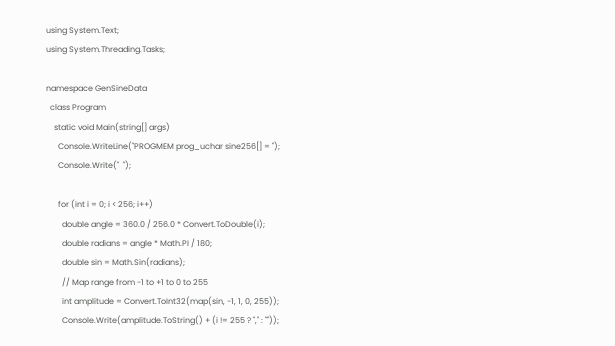using System.Text;
using System.Threading.Tasks;

namespace GenSineData
  class Program
    static void Main(string[] args)
      Console.WriteLine("PROGMEM prog_uchar sine256[] = ");
      Console.Write("  ");

      for (int i = 0; i < 256; i++)
        double angle = 360.0 / 256.0 * Convert.ToDouble(i);
        double radians = angle * Math.PI / 180;
        double sin = Math.Sin(radians);
        // Map range from -1 to +1 to 0 to 255
        int amplitude = Convert.ToInt32(map(sin, -1, 1, 0, 255));
        Console.Write(amplitude.ToString() + (i != 255 ? "," : ""));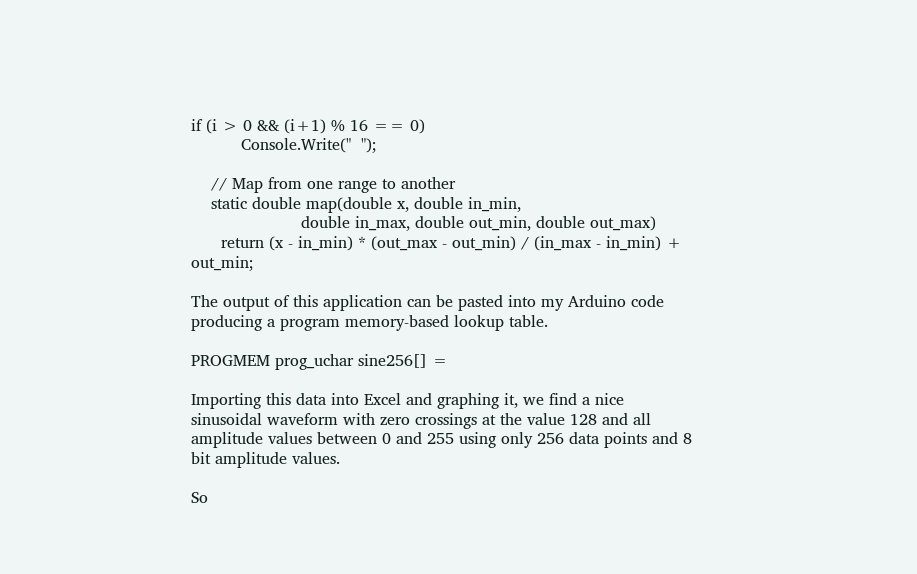if (i > 0 && (i+1) % 16 == 0)
          Console.Write("  ");

    // Map from one range to another
    static double map(double x, double in_min,
                      double in_max, double out_min, double out_max)
      return (x - in_min) * (out_max - out_min) / (in_max - in_min) + out_min;

The output of this application can be pasted into my Arduino code producing a program memory-based lookup table.

PROGMEM prog_uchar sine256[] =

Importing this data into Excel and graphing it, we find a nice sinusoidal waveform with zero crossings at the value 128 and all amplitude values between 0 and 255 using only 256 data points and 8 bit amplitude values.

So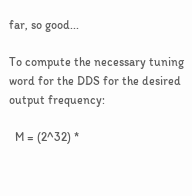far, so good...

To compute the necessary tuning word for the DDS for the desired output frequency:

  M = (2^32) *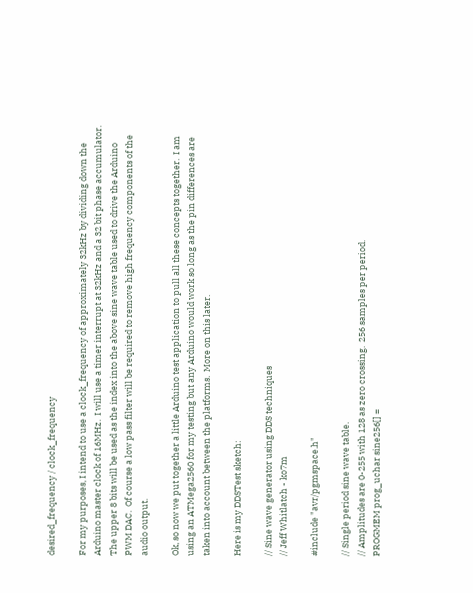desired_frequency / clock_frequency

For my purposes, I intend to use a clock_frequency of approximately 32kHz by dividing down the Arduino master clock of 16MHz.  I will use a timer interrupt at 32kHz and a 32 bit phase accumulator.  The upper 8 bits will be used as the index into the above sine wave table used to drive the Arduino PWM DAC.  Of course a low pass filter will be required to remove high frequency components of the audio output.

Ok, so now we put together a little Arduino test application to pull all these concepts together.  I am using an ATMega2560 for my testing but any Arduino would work so long as the pin differences are taken into account between the platforms.  More on this later.

Here is my DDSTest sketch:

// Sine wave generator using DDS techniques
// Jeff Whitlatch - ko7m

#include "avr/pgmspace.h"

// Single period sine wave table.
// Amplitudes are 0-255 with 128 as zero crossing.  256 samples per period.
PROGMEM prog_uchar sine256[] =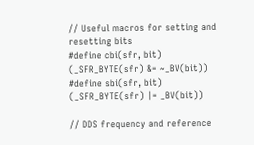// Useful macros for setting and resetting bits
#define cbi(sfr, bit) (_SFR_BYTE(sfr) &= ~_BV(bit))
#define sbi(sfr, bit) (_SFR_BYTE(sfr) |= _BV(bit))

// DDS frequency and reference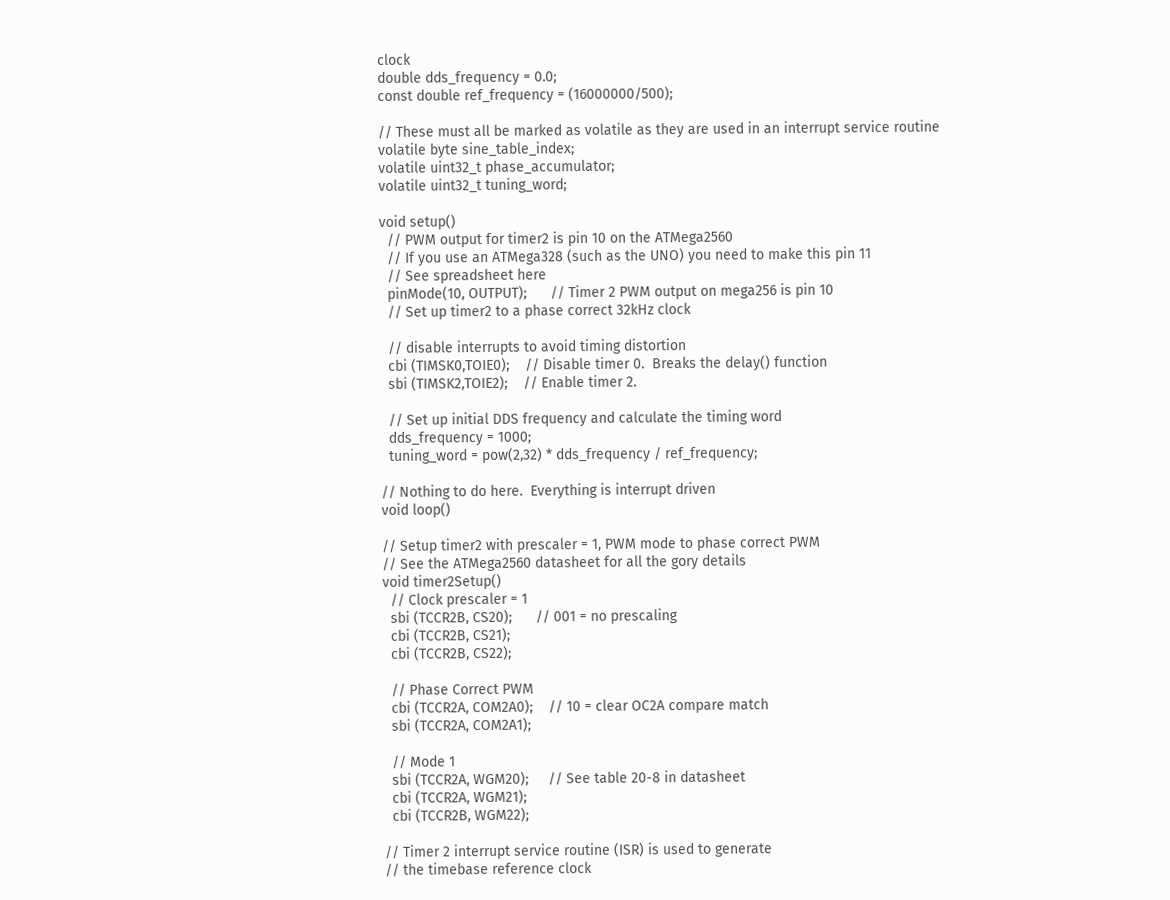clock
double dds_frequency = 0.0;
const double ref_frequency = (16000000/500);

// These must all be marked as volatile as they are used in an interrupt service routine
volatile byte sine_table_index;
volatile uint32_t phase_accumulator;
volatile uint32_t tuning_word;

void setup()
  // PWM output for timer2 is pin 10 on the ATMega2560
  // If you use an ATMega328 (such as the UNO) you need to make this pin 11
  // See spreadsheet here
  pinMode(10, OUTPUT);      // Timer 2 PWM output on mega256 is pin 10
  // Set up timer2 to a phase correct 32kHz clock

  // disable interrupts to avoid timing distortion
  cbi (TIMSK0,TOIE0);    // Disable timer 0.  Breaks the delay() function
  sbi (TIMSK2,TOIE2);    // Enable timer 2.

  // Set up initial DDS frequency and calculate the timing word
  dds_frequency = 1000;
  tuning_word = pow(2,32) * dds_frequency / ref_frequency;

// Nothing to do here.  Everything is interrupt driven
void loop()

// Setup timer2 with prescaler = 1, PWM mode to phase correct PWM
// See the ATMega2560 datasheet for all the gory details
void timer2Setup()
  // Clock prescaler = 1
  sbi (TCCR2B, CS20);      // 001 = no prescaling
  cbi (TCCR2B, CS21);
  cbi (TCCR2B, CS22);

  // Phase Correct PWM
  cbi (TCCR2A, COM2A0);    // 10 = clear OC2A compare match
  sbi (TCCR2A, COM2A1);

  // Mode 1
  sbi (TCCR2A, WGM20);     // See table 20-8 in datasheet
  cbi (TCCR2A, WGM21);
  cbi (TCCR2B, WGM22);

// Timer 2 interrupt service routine (ISR) is used to generate
// the timebase reference clock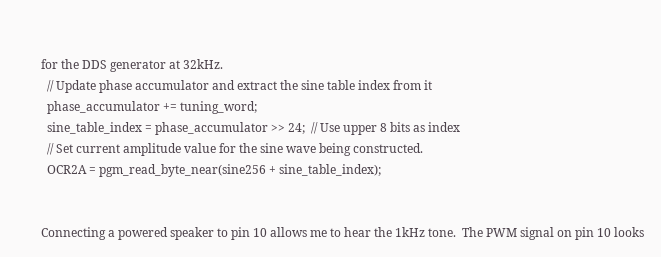for the DDS generator at 32kHz.
  // Update phase accumulator and extract the sine table index from it
  phase_accumulator += tuning_word;
  sine_table_index = phase_accumulator >> 24;  // Use upper 8 bits as index
  // Set current amplitude value for the sine wave being constructed.
  OCR2A = pgm_read_byte_near(sine256 + sine_table_index);


Connecting a powered speaker to pin 10 allows me to hear the 1kHz tone.  The PWM signal on pin 10 looks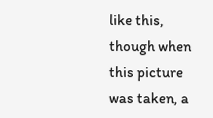like this, though when this picture was taken, a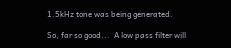1.5kHz tone was being generated.

So, far so good...  A low pass filter will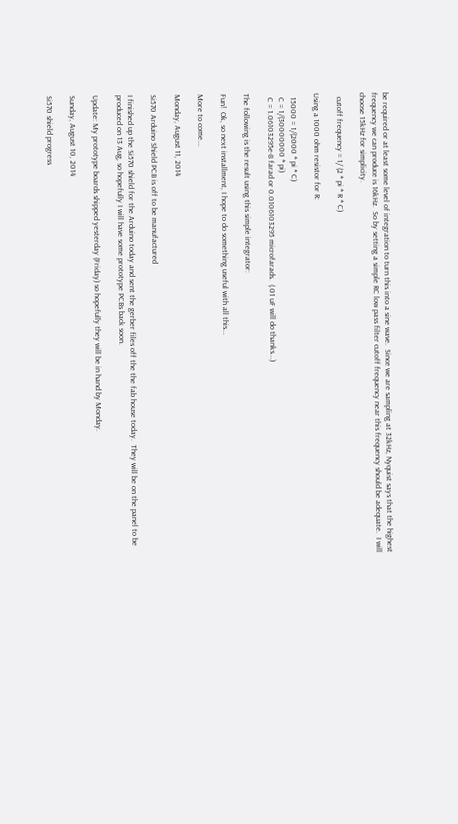be required or at least some level of integration to turn this into a sine wave.  Since we are sampling at 32kHz, Nyquist says that the highest frequency we can produce is 16kHz.  So by setting a simple RC low pass filter cutoff frequency near this frequency should be adequate.  I will choose 15kHz for simplicity.

  cutoff frequency = 1/ (2 * pi * R * C)

Using a 1000 ohm resistor for R:

  15000 = 1/(2000 * pi * C)
  C = 1/(30000000 * pi)
  C = 1.06103295e-8 farad or 0.0106103295 microfarads.  (.01 uF will do thanks...)

The following is the result using this simple integrator:

Fun!  Ok, so next installment, I hope to do something useful with all this...

More to come...

Monday, August 11, 2014

Si570 Arduino Shield PCB is off to be manufactured

I finished up the Si570 shield for the Arduino today and sent the gerber files off the the fab house today.  They will be on the panel to be produced on 13 Aug, so hopefully I will have some prototype PCBs back soon.

Update: My prototype boards shipped yesterday (Friday) so hopefully they will be in hand by Monday.

Sunday, August 10, 2014

Si570 shield progress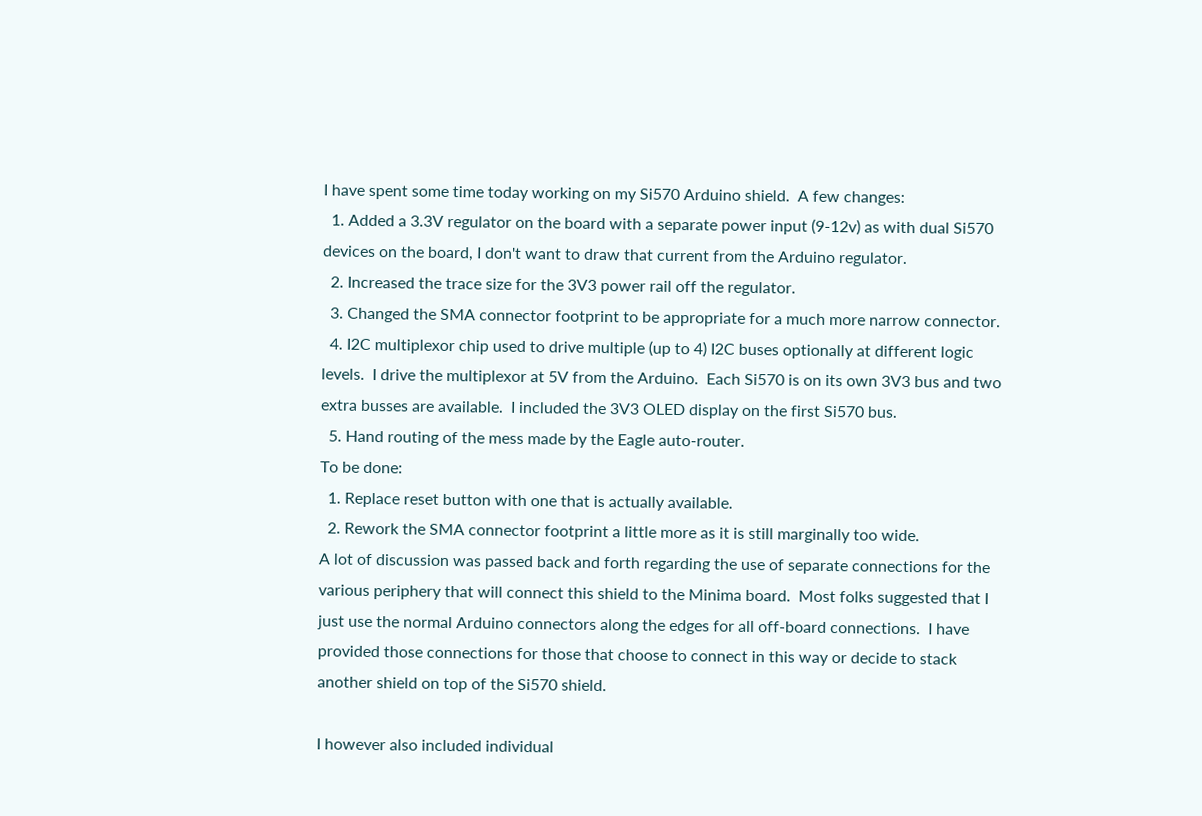I have spent some time today working on my Si570 Arduino shield.  A few changes:
  1. Added a 3.3V regulator on the board with a separate power input (9-12v) as with dual Si570 devices on the board, I don't want to draw that current from the Arduino regulator.
  2. Increased the trace size for the 3V3 power rail off the regulator.
  3. Changed the SMA connector footprint to be appropriate for a much more narrow connector.
  4. I2C multiplexor chip used to drive multiple (up to 4) I2C buses optionally at different logic levels.  I drive the multiplexor at 5V from the Arduino.  Each Si570 is on its own 3V3 bus and two extra busses are available.  I included the 3V3 OLED display on the first Si570 bus.
  5. Hand routing of the mess made by the Eagle auto-router.
To be done:
  1. Replace reset button with one that is actually available.
  2. Rework the SMA connector footprint a little more as it is still marginally too wide.
A lot of discussion was passed back and forth regarding the use of separate connections for the various periphery that will connect this shield to the Minima board.  Most folks suggested that I just use the normal Arduino connectors along the edges for all off-board connections.  I have provided those connections for those that choose to connect in this way or decide to stack another shield on top of the Si570 shield.

I however also included individual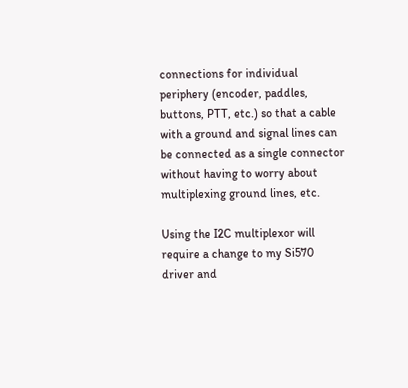connections for individual periphery (encoder, paddles, buttons, PTT, etc.) so that a cable with a ground and signal lines can be connected as a single connector without having to worry about multiplexing ground lines, etc.

Using the I2C multiplexor will require a change to my Si570 driver and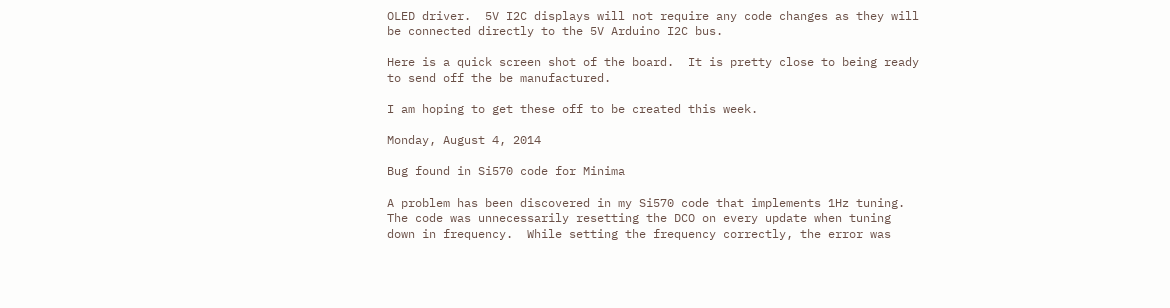OLED driver.  5V I2C displays will not require any code changes as they will be connected directly to the 5V Arduino I2C bus.

Here is a quick screen shot of the board.  It is pretty close to being ready to send off the be manufactured.

I am hoping to get these off to be created this week.

Monday, August 4, 2014

Bug found in Si570 code for Minima

A problem has been discovered in my Si570 code that implements 1Hz tuning.  The code was unnecessarily resetting the DCO on every update when tuning down in frequency.  While setting the frequency correctly, the error was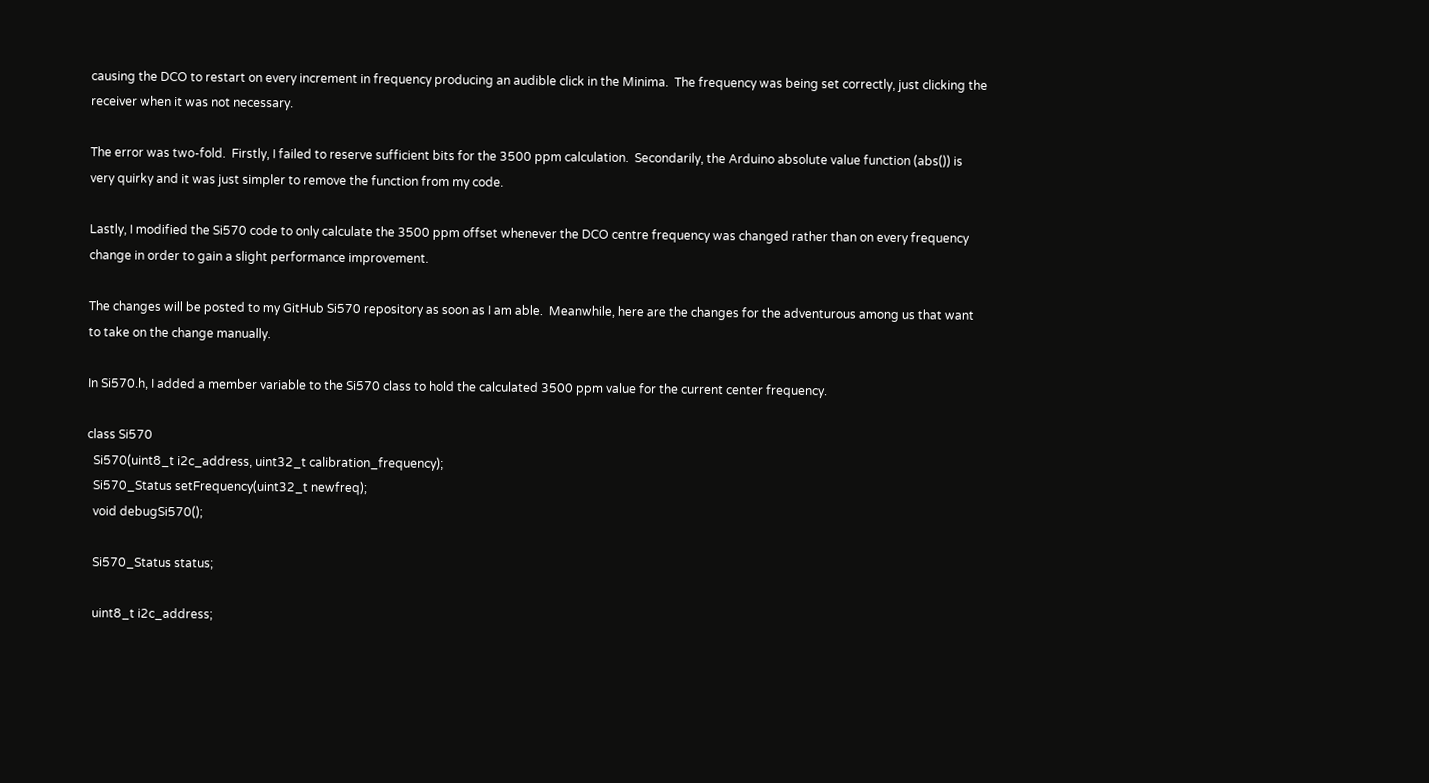causing the DCO to restart on every increment in frequency producing an audible click in the Minima.  The frequency was being set correctly, just clicking the receiver when it was not necessary.

The error was two-fold.  Firstly, I failed to reserve sufficient bits for the 3500 ppm calculation.  Secondarily, the Arduino absolute value function (abs()) is very quirky and it was just simpler to remove the function from my code.

Lastly, I modified the Si570 code to only calculate the 3500 ppm offset whenever the DCO centre frequency was changed rather than on every frequency change in order to gain a slight performance improvement.

The changes will be posted to my GitHub Si570 repository as soon as I am able.  Meanwhile, here are the changes for the adventurous among us that want to take on the change manually.

In Si570.h, I added a member variable to the Si570 class to hold the calculated 3500 ppm value for the current center frequency.

class Si570
  Si570(uint8_t i2c_address, uint32_t calibration_frequency);
  Si570_Status setFrequency(uint32_t newfreq);
  void debugSi570();

  Si570_Status status;

  uint8_t i2c_address;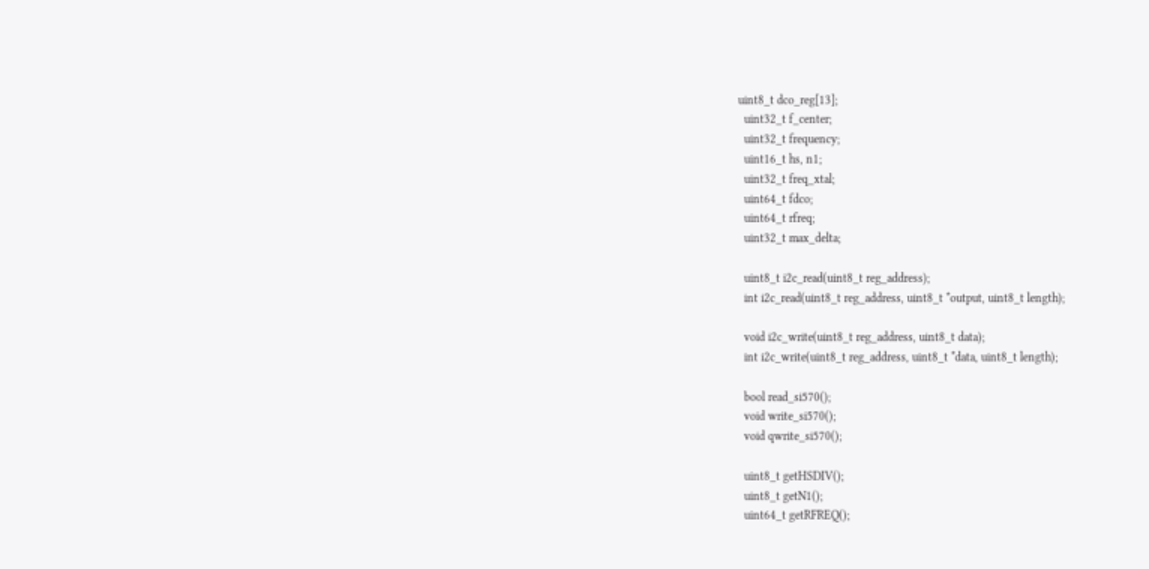uint8_t dco_reg[13];
  uint32_t f_center;
  uint32_t frequency;
  uint16_t hs, n1;
  uint32_t freq_xtal;
  uint64_t fdco;
  uint64_t rfreq;
  uint32_t max_delta;

  uint8_t i2c_read(uint8_t reg_address);
  int i2c_read(uint8_t reg_address, uint8_t *output, uint8_t length);

  void i2c_write(uint8_t reg_address, uint8_t data);
  int i2c_write(uint8_t reg_address, uint8_t *data, uint8_t length);

  bool read_si570();
  void write_si570();
  void qwrite_si570();

  uint8_t getHSDIV();
  uint8_t getN1();
  uint64_t getRFREQ();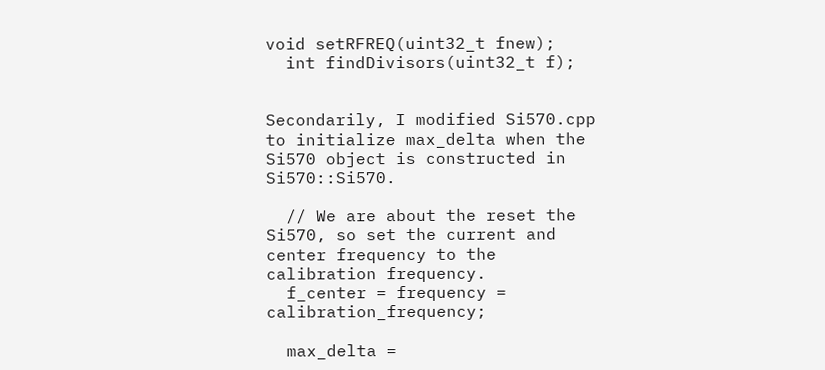void setRFREQ(uint32_t fnew);
  int findDivisors(uint32_t f);


Secondarily, I modified Si570.cpp to initialize max_delta when the Si570 object is constructed in Si570::Si570.

  // We are about the reset the Si570, so set the current and center frequency to the calibration frequency.
  f_center = frequency = calibration_frequency;

  max_delta =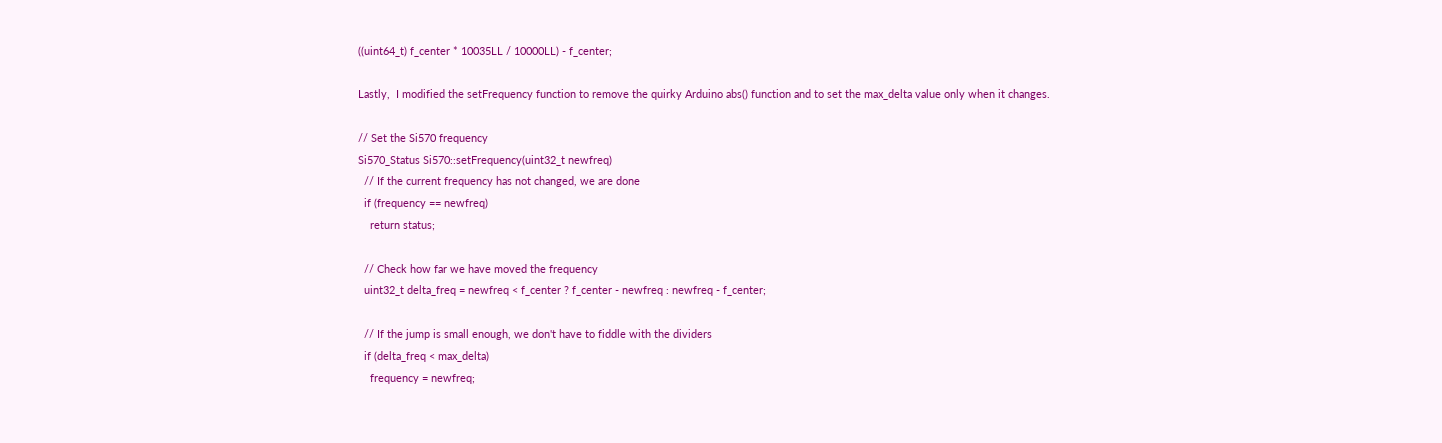((uint64_t) f_center * 10035LL / 10000LL) - f_center;

Lastly,  I modified the setFrequency function to remove the quirky Arduino abs() function and to set the max_delta value only when it changes.

// Set the Si570 frequency
Si570_Status Si570::setFrequency(uint32_t newfreq)
  // If the current frequency has not changed, we are done
  if (frequency == newfreq)
    return status;

  // Check how far we have moved the frequency
  uint32_t delta_freq = newfreq < f_center ? f_center - newfreq : newfreq - f_center;

  // If the jump is small enough, we don't have to fiddle with the dividers
  if (delta_freq < max_delta)
    frequency = newfreq;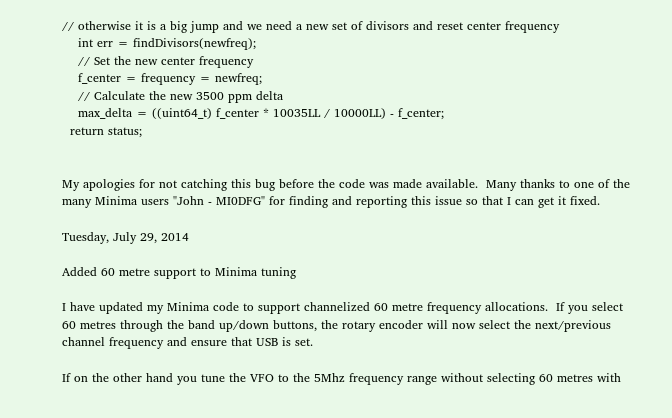// otherwise it is a big jump and we need a new set of divisors and reset center frequency
    int err = findDivisors(newfreq);
    // Set the new center frequency
    f_center = frequency = newfreq;
    // Calculate the new 3500 ppm delta
    max_delta = ((uint64_t) f_center * 10035LL / 10000LL) - f_center;
  return status;


My apologies for not catching this bug before the code was made available.  Many thanks to one of the many Minima users "John - MI0DFG" for finding and reporting this issue so that I can get it fixed.

Tuesday, July 29, 2014

Added 60 metre support to Minima tuning

I have updated my Minima code to support channelized 60 metre frequency allocations.  If you select 60 metres through the band up/down buttons, the rotary encoder will now select the next/previous channel frequency and ensure that USB is set.

If on the other hand you tune the VFO to the 5Mhz frequency range without selecting 60 metres with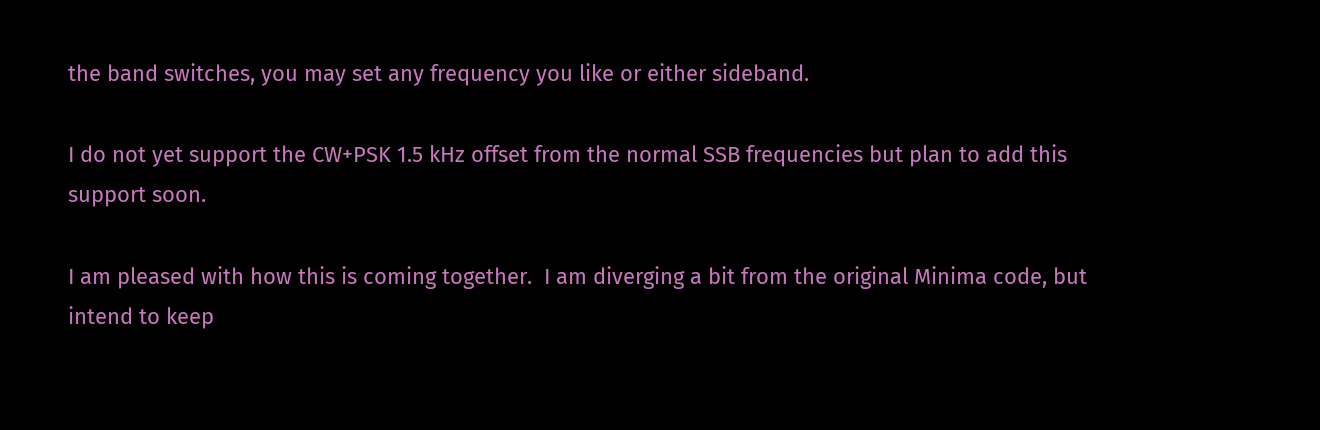the band switches, you may set any frequency you like or either sideband.

I do not yet support the CW+PSK 1.5 kHz offset from the normal SSB frequencies but plan to add this support soon.

I am pleased with how this is coming together.  I am diverging a bit from the original Minima code, but intend to keep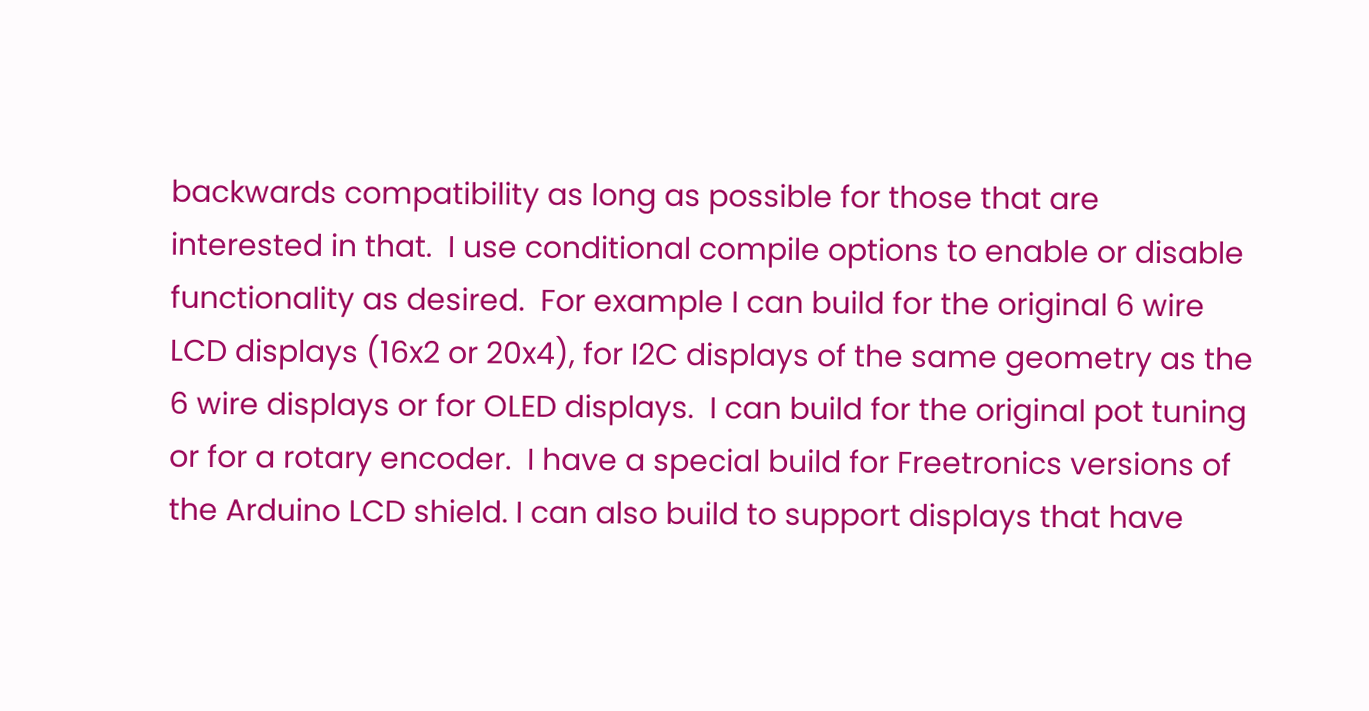backwards compatibility as long as possible for those that are interested in that.  I use conditional compile options to enable or disable functionality as desired.  For example I can build for the original 6 wire LCD displays (16x2 or 20x4), for I2C displays of the same geometry as the 6 wire displays or for OLED displays.  I can build for the original pot tuning or for a rotary encoder.  I have a special build for Freetronics versions of the Arduino LCD shield. I can also build to support displays that have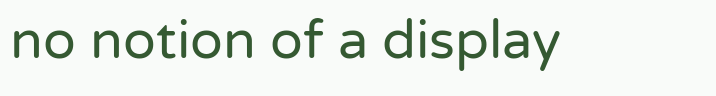no notion of a display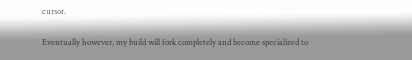cursor.

Eventually however, my build will fork completely and become specialized to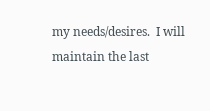my needs/desires.  I will maintain the last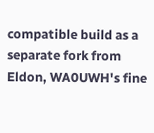compatible build as a separate fork from Eldon, WA0UWH's fine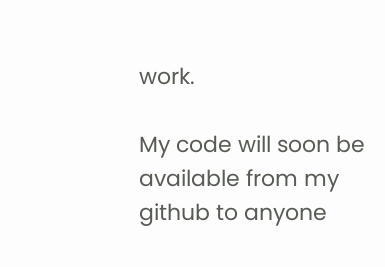work.

My code will soon be available from my github to anyone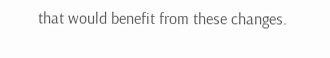that would benefit from these changes.